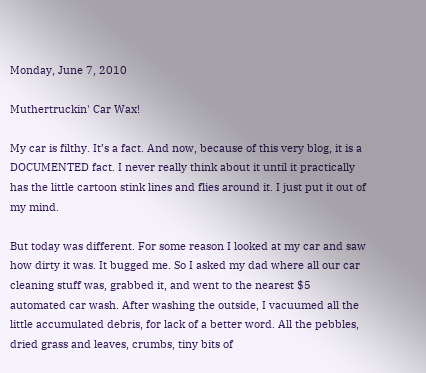Monday, June 7, 2010

Muthertruckin' Car Wax!

My car is filthy. It’s a fact. And now, because of this very blog, it is a DOCUMENTED fact. I never really think about it until it practically has the little cartoon stink lines and flies around it. I just put it out of my mind.

But today was different. For some reason I looked at my car and saw how dirty it was. It bugged me. So I asked my dad where all our car cleaning stuff was, grabbed it, and went to the nearest $5 automated car wash. After washing the outside, I vacuumed all the little accumulated debris, for lack of a better word. All the pebbles, dried grass and leaves, crumbs, tiny bits of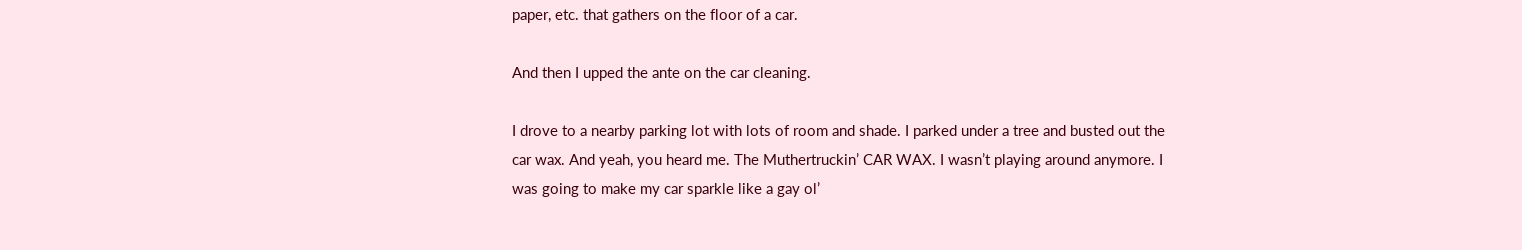paper, etc. that gathers on the floor of a car.

And then I upped the ante on the car cleaning.

I drove to a nearby parking lot with lots of room and shade. I parked under a tree and busted out the car wax. And yeah, you heard me. The Muthertruckin’ CAR WAX. I wasn’t playing around anymore. I was going to make my car sparkle like a gay ol’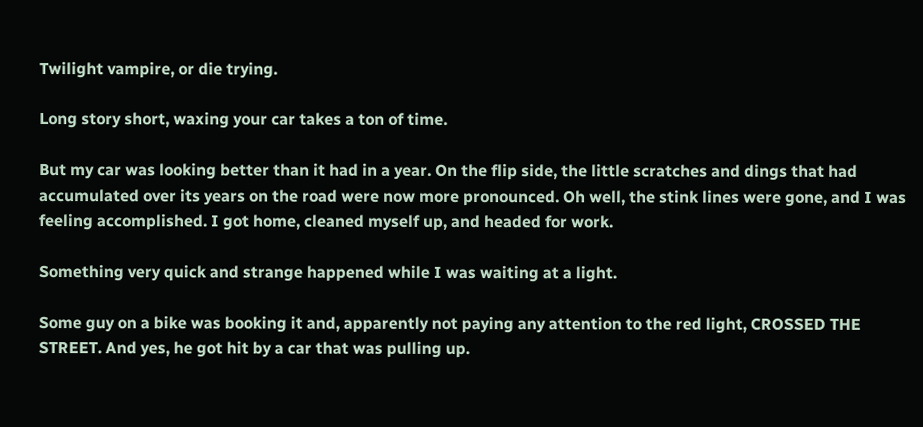Twilight vampire, or die trying.

Long story short, waxing your car takes a ton of time.

But my car was looking better than it had in a year. On the flip side, the little scratches and dings that had accumulated over its years on the road were now more pronounced. Oh well, the stink lines were gone, and I was feeling accomplished. I got home, cleaned myself up, and headed for work.

Something very quick and strange happened while I was waiting at a light.

Some guy on a bike was booking it and, apparently not paying any attention to the red light, CROSSED THE STREET. And yes, he got hit by a car that was pulling up.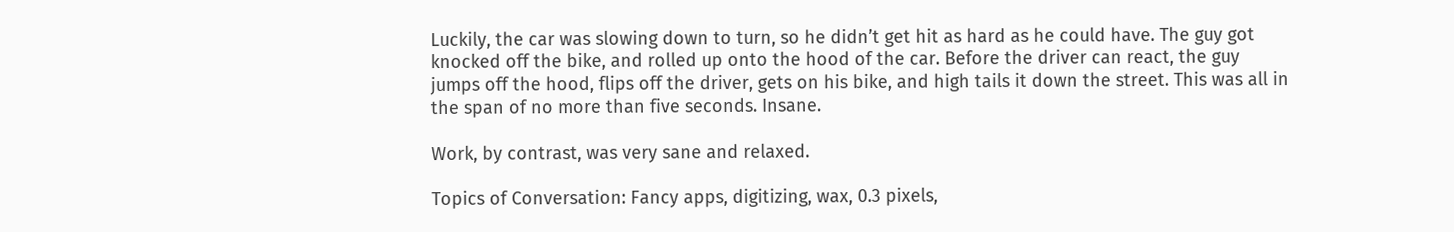Luckily, the car was slowing down to turn, so he didn’t get hit as hard as he could have. The guy got knocked off the bike, and rolled up onto the hood of the car. Before the driver can react, the guy jumps off the hood, flips off the driver, gets on his bike, and high tails it down the street. This was all in the span of no more than five seconds. Insane.

Work, by contrast, was very sane and relaxed.

Topics of Conversation: Fancy apps, digitizing, wax, 0.3 pixels,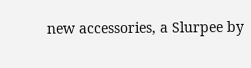new accessories, a Slurpee by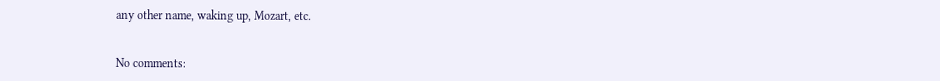any other name, waking up, Mozart, etc.


No comments: